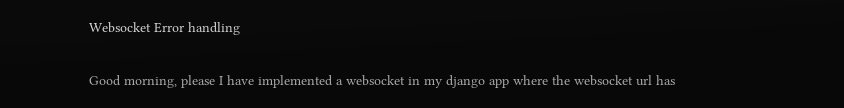Websocket Error handling

Good morning, please I have implemented a websocket in my django app where the websocket url has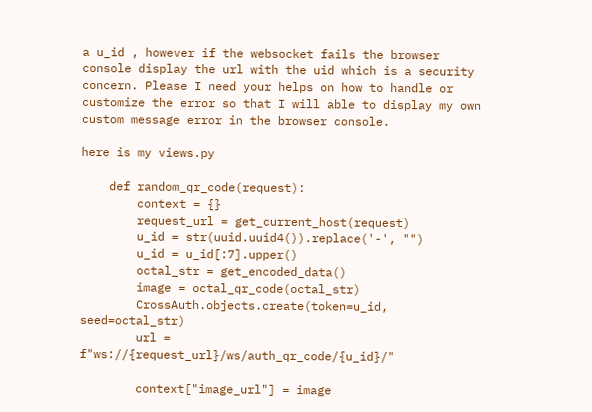a u_id , however if the websocket fails the browser console display the url with the uid which is a security concern. Please I need your helps on how to handle or customize the error so that I will able to display my own custom message error in the browser console.

here is my views.py

    def random_qr_code(request):
        context = {}
        request_url = get_current_host(request)
        u_id = str(uuid.uuid4()).replace('-', "")
        u_id = u_id[:7].upper()
        octal_str = get_encoded_data()
        image = octal_qr_code(octal_str)
        CrossAuth.objects.create(token=u_id, seed=octal_str)
        url = f"ws://{request_url}/ws/auth_qr_code/{u_id}/"

        context["image_url"] = image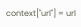context["url"] = url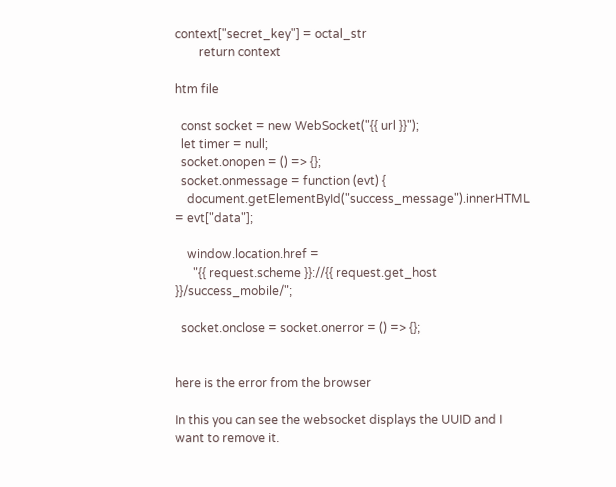context["secret_key"] = octal_str
        return context

htm file

  const socket = new WebSocket("{{ url }}");
  let timer = null;
  socket.onopen = () => {};
  socket.onmessage = function (evt) {
    document.getElementById("success_message").innerHTML = evt["data"];

    window.location.href =
      "{{ request.scheme }}://{{ request.get_host }}/success_mobile/";

  socket.onclose = socket.onerror = () => {};


here is the error from the browser

In this you can see the websocket displays the UUID and I want to remove it.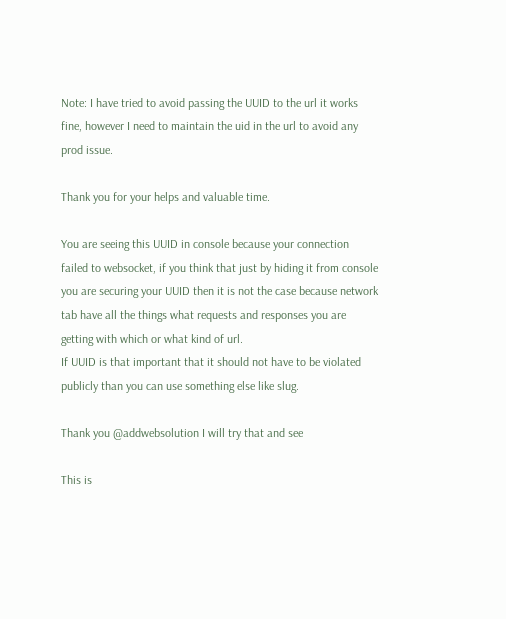Note: I have tried to avoid passing the UUID to the url it works fine, however I need to maintain the uid in the url to avoid any prod issue.

Thank you for your helps and valuable time.

You are seeing this UUID in console because your connection failed to websocket, if you think that just by hiding it from console you are securing your UUID then it is not the case because network tab have all the things what requests and responses you are getting with which or what kind of url.
If UUID is that important that it should not have to be violated publicly than you can use something else like slug.

Thank you @addwebsolution I will try that and see

This is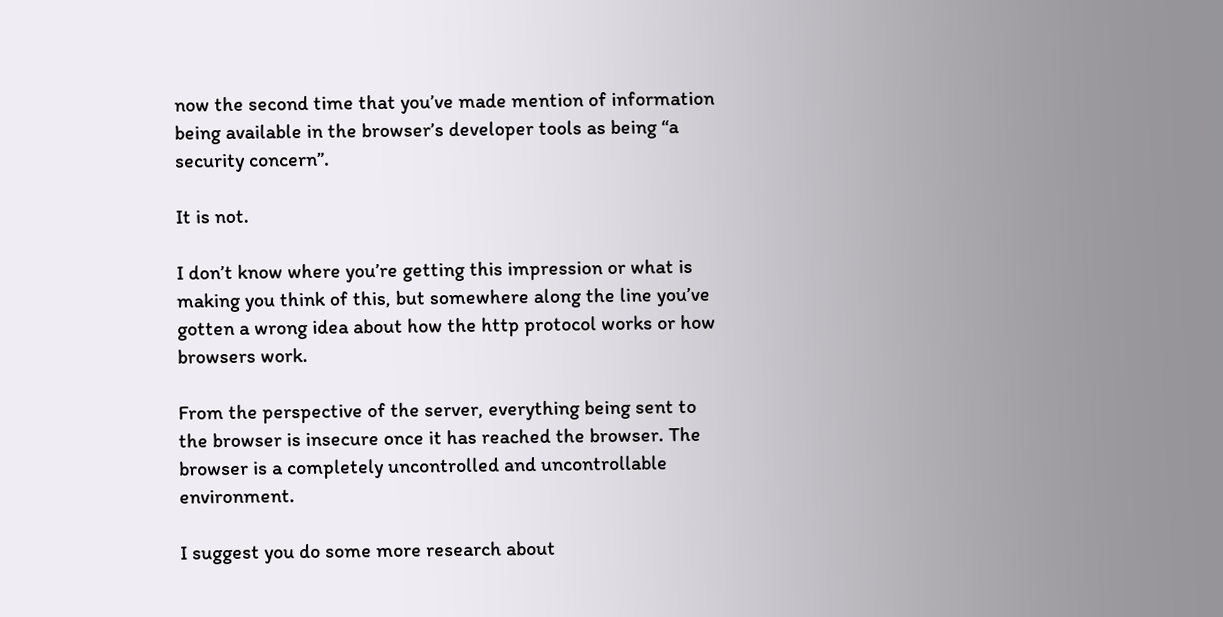now the second time that you’ve made mention of information being available in the browser’s developer tools as being “a security concern”.

It is not.

I don’t know where you’re getting this impression or what is making you think of this, but somewhere along the line you’ve gotten a wrong idea about how the http protocol works or how browsers work.

From the perspective of the server, everything being sent to the browser is insecure once it has reached the browser. The browser is a completely uncontrolled and uncontrollable environment.

I suggest you do some more research about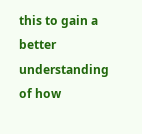this to gain a better understanding of how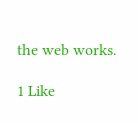the web works.

1 Like